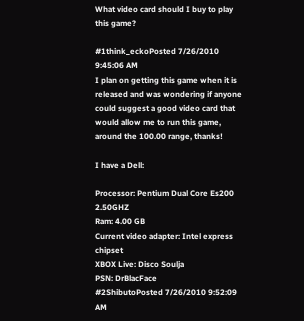What video card should I buy to play this game?

#1think_eckoPosted 7/26/2010 9:45:06 AM
I plan on getting this game when it is released and was wondering if anyone could suggest a good video card that would allow me to run this game, around the 100.00 range, thanks!

I have a Dell:

Processor: Pentium Dual Core Es200 2.50GHZ
Ram: 4.00 GB
Current video adapter: Intel express chipset
XBOX Live: Disco Soulja
PSN: DrBlacFace
#2ShibutoPosted 7/26/2010 9:52:09 AM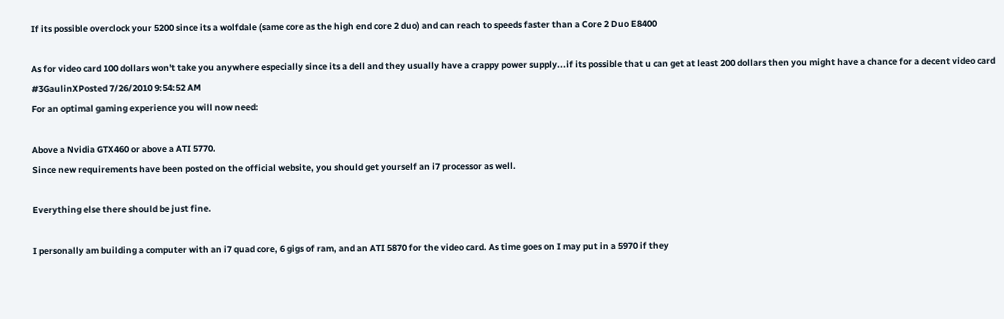If its possible overclock your 5200 since its a wolfdale (same core as the high end core 2 duo) and can reach to speeds faster than a Core 2 Duo E8400

As for video card 100 dollars won't take you anywhere especially since its a dell and they usually have a crappy power supply...if its possible that u can get at least 200 dollars then you might have a chance for a decent video card
#3GaulinXPosted 7/26/2010 9:54:52 AM
For an optimal gaming experience you will now need:

Above a Nvidia GTX460 or above a ATI 5770.
Since new requirements have been posted on the official website, you should get yourself an i7 processor as well.

Everything else there should be just fine.

I personally am building a computer with an i7 quad core, 6 gigs of ram, and an ATI 5870 for the video card. As time goes on I may put in a 5970 if they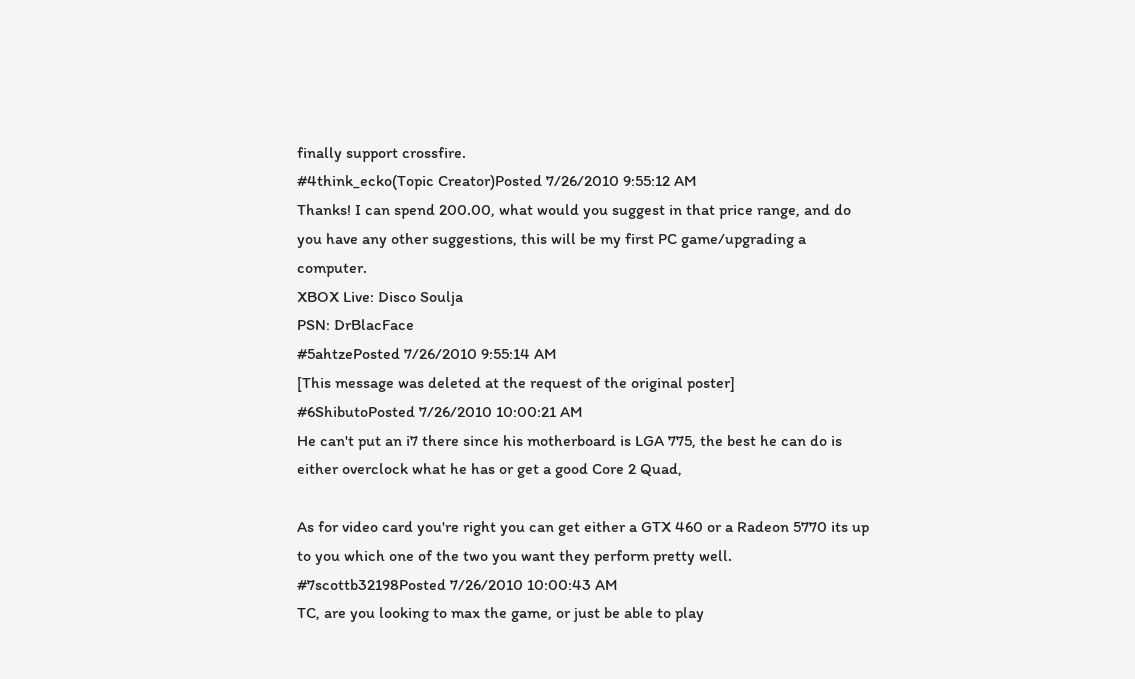finally support crossfire.
#4think_ecko(Topic Creator)Posted 7/26/2010 9:55:12 AM
Thanks! I can spend 200.00, what would you suggest in that price range, and do you have any other suggestions, this will be my first PC game/upgrading a computer.
XBOX Live: Disco Soulja
PSN: DrBlacFace
#5ahtzePosted 7/26/2010 9:55:14 AM
[This message was deleted at the request of the original poster]
#6ShibutoPosted 7/26/2010 10:00:21 AM
He can't put an i7 there since his motherboard is LGA 775, the best he can do is either overclock what he has or get a good Core 2 Quad,

As for video card you're right you can get either a GTX 460 or a Radeon 5770 its up to you which one of the two you want they perform pretty well.
#7scottb32198Posted 7/26/2010 10:00:43 AM
TC, are you looking to max the game, or just be able to play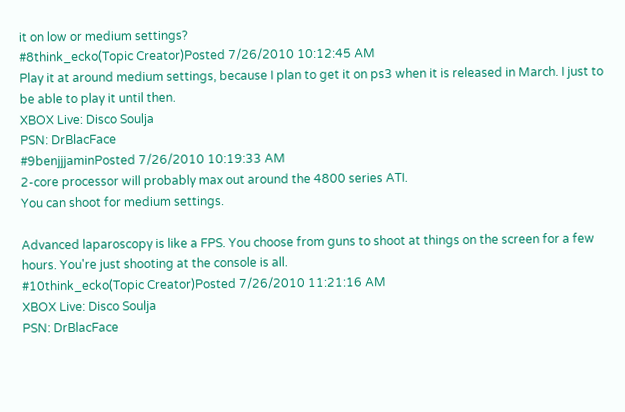it on low or medium settings?
#8think_ecko(Topic Creator)Posted 7/26/2010 10:12:45 AM
Play it at around medium settings, because I plan to get it on ps3 when it is released in March. I just to be able to play it until then.
XBOX Live: Disco Soulja
PSN: DrBlacFace
#9benjjjaminPosted 7/26/2010 10:19:33 AM
2-core processor will probably max out around the 4800 series ATI.
You can shoot for medium settings.

Advanced laparoscopy is like a FPS. You choose from guns to shoot at things on the screen for a few hours. You're just shooting at the console is all.
#10think_ecko(Topic Creator)Posted 7/26/2010 11:21:16 AM
XBOX Live: Disco Soulja
PSN: DrBlacFace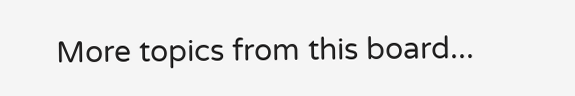More topics from this board...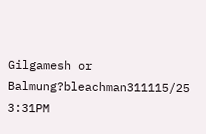Gilgamesh or Balmung?bleachman311115/25 3:31PM